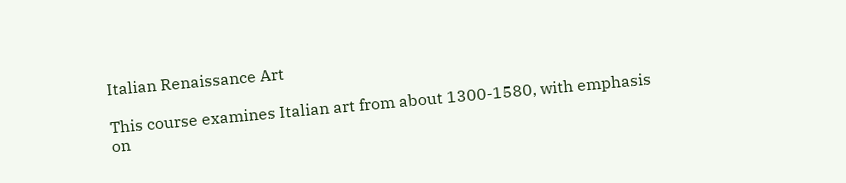Italian Renaissance Art

This course examines Italian art from about 1300-1580, with emphasis on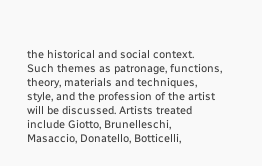the historical and social context. Such themes as patronage, functions, theory, materials and techniques, style, and the profession of the artist will be discussed. Artists treated include Giotto, Brunelleschi, Masaccio, Donatello, Botticelli,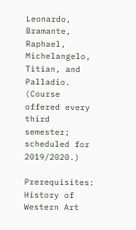Leonardo, Bramante, Raphael, Michelangelo, Titian, and Palladio. (Course offered every third semester; scheduled for 2019/2020.)

Prerequisites: History of Western Art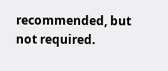recommended, but not required.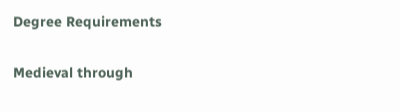Degree Requirements

Medieval through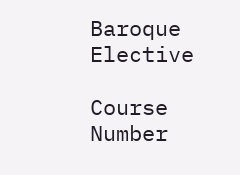Baroque Elective

Course Number